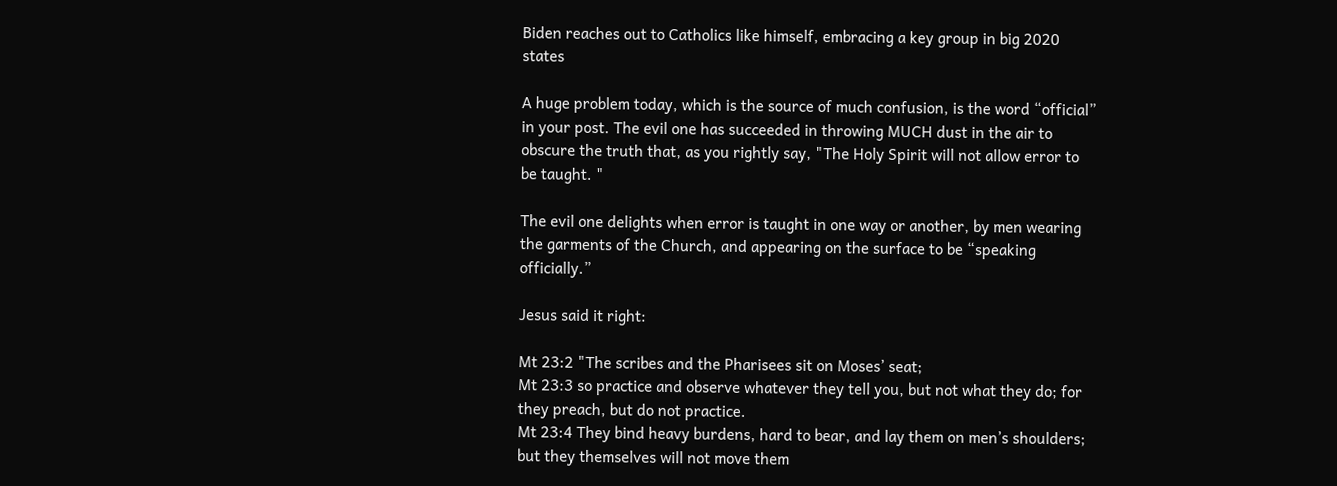Biden reaches out to Catholics like himself, embracing a key group in big 2020 states

A huge problem today, which is the source of much confusion, is the word “official” in your post. The evil one has succeeded in throwing MUCH dust in the air to obscure the truth that, as you rightly say, "The Holy Spirit will not allow error to be taught. "

The evil one delights when error is taught in one way or another, by men wearing the garments of the Church, and appearing on the surface to be “speaking officially.”

Jesus said it right:

Mt 23:2 "The scribes and the Pharisees sit on Moses’ seat;
Mt 23:3 so practice and observe whatever they tell you, but not what they do; for they preach, but do not practice.
Mt 23:4 They bind heavy burdens, hard to bear, and lay them on men’s shoulders; but they themselves will not move them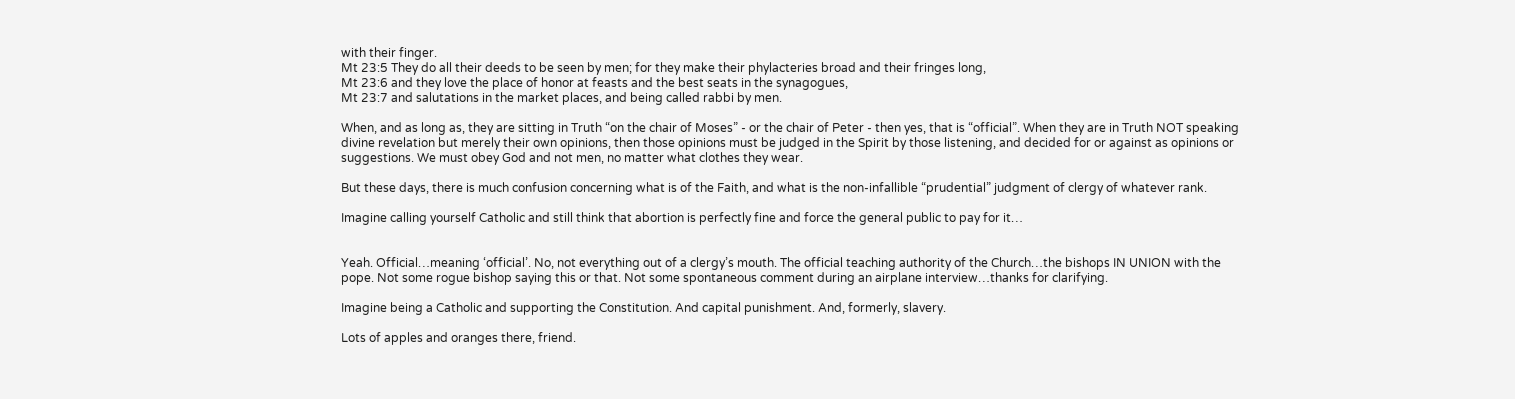with their finger.
Mt 23:5 They do all their deeds to be seen by men; for they make their phylacteries broad and their fringes long,
Mt 23:6 and they love the place of honor at feasts and the best seats in the synagogues,
Mt 23:7 and salutations in the market places, and being called rabbi by men.

When, and as long as, they are sitting in Truth “on the chair of Moses” - or the chair of Peter - then yes, that is “official”. When they are in Truth NOT speaking divine revelation but merely their own opinions, then those opinions must be judged in the Spirit by those listening, and decided for or against as opinions or suggestions. We must obey God and not men, no matter what clothes they wear.

But these days, there is much confusion concerning what is of the Faith, and what is the non-infallible “prudential” judgment of clergy of whatever rank.

Imagine calling yourself Catholic and still think that abortion is perfectly fine and force the general public to pay for it…


Yeah. Official…meaning ‘official’. No, not everything out of a clergy’s mouth. The official teaching authority of the Church…the bishops IN UNION with the pope. Not some rogue bishop saying this or that. Not some spontaneous comment during an airplane interview…thanks for clarifying.

Imagine being a Catholic and supporting the Constitution. And capital punishment. And, formerly, slavery.

Lots of apples and oranges there, friend.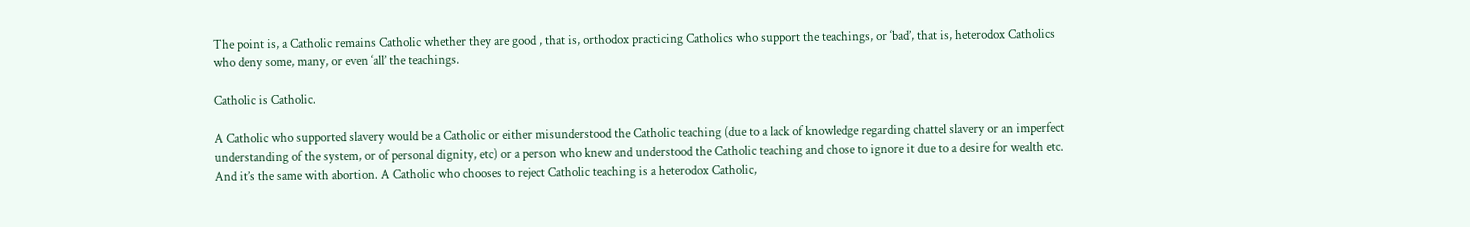The point is, a Catholic remains Catholic whether they are good , that is, orthodox practicing Catholics who support the teachings, or ‘bad’, that is, heterodox Catholics who deny some, many, or even ‘all’ the teachings.

Catholic is Catholic.

A Catholic who supported slavery would be a Catholic or either misunderstood the Catholic teaching (due to a lack of knowledge regarding chattel slavery or an imperfect understanding of the system, or of personal dignity, etc) or a person who knew and understood the Catholic teaching and chose to ignore it due to a desire for wealth etc. And it’s the same with abortion. A Catholic who chooses to reject Catholic teaching is a heterodox Catholic,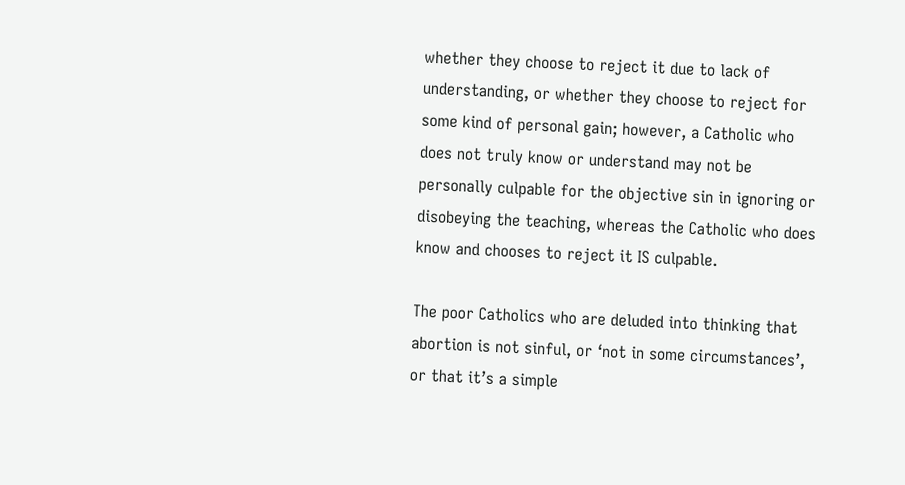whether they choose to reject it due to lack of understanding, or whether they choose to reject for some kind of personal gain; however, a Catholic who does not truly know or understand may not be personally culpable for the objective sin in ignoring or disobeying the teaching, whereas the Catholic who does know and chooses to reject it IS culpable.

The poor Catholics who are deluded into thinking that abortion is not sinful, or ‘not in some circumstances’, or that it’s a simple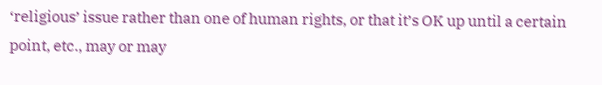‘religious’ issue rather than one of human rights, or that it’s OK up until a certain point, etc., may or may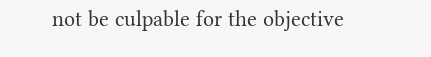not be culpable for the objective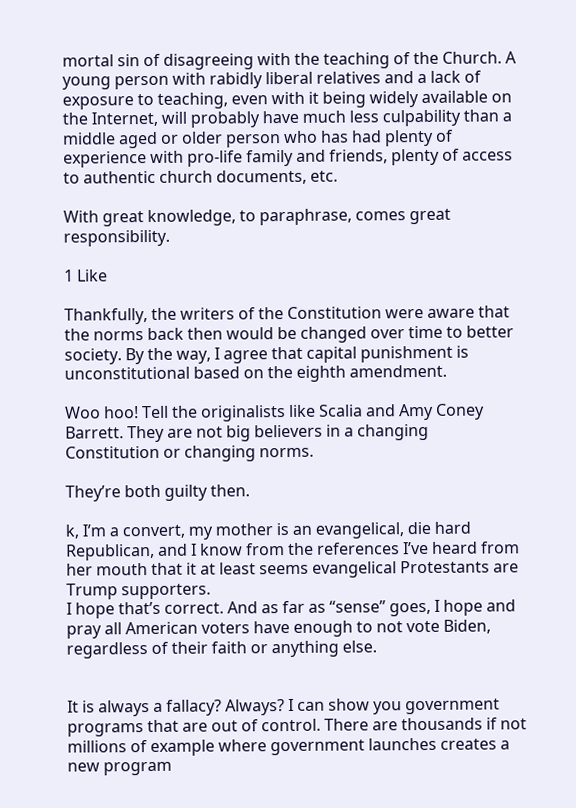mortal sin of disagreeing with the teaching of the Church. A young person with rabidly liberal relatives and a lack of exposure to teaching, even with it being widely available on the Internet, will probably have much less culpability than a middle aged or older person who has had plenty of experience with pro-life family and friends, plenty of access to authentic church documents, etc.

With great knowledge, to paraphrase, comes great responsibility.

1 Like

Thankfully, the writers of the Constitution were aware that the norms back then would be changed over time to better society. By the way, I agree that capital punishment is unconstitutional based on the eighth amendment.

Woo hoo! Tell the originalists like Scalia and Amy Coney Barrett. They are not big believers in a changing Constitution or changing norms.

They’re both guilty then.

k, I’m a convert, my mother is an evangelical, die hard Republican, and I know from the references I’ve heard from her mouth that it at least seems evangelical Protestants are Trump supporters.
I hope that’s correct. And as far as “sense” goes, I hope and pray all American voters have enough to not vote Biden, regardless of their faith or anything else.


It is always a fallacy? Always? I can show you government programs that are out of control. There are thousands if not millions of example where government launches creates a new program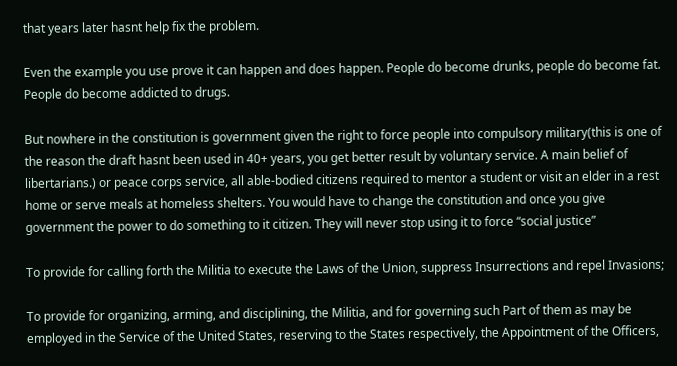that years later hasnt help fix the problem.

Even the example you use prove it can happen and does happen. People do become drunks, people do become fat. People do become addicted to drugs.

But nowhere in the constitution is government given the right to force people into compulsory military(this is one of the reason the draft hasnt been used in 40+ years, you get better result by voluntary service. A main belief of libertarians.) or peace corps service, all able-bodied citizens required to mentor a student or visit an elder in a rest home or serve meals at homeless shelters. You would have to change the constitution and once you give government the power to do something to it citizen. They will never stop using it to force “social justice”

To provide for calling forth the Militia to execute the Laws of the Union, suppress Insurrections and repel Invasions;

To provide for organizing, arming, and disciplining, the Militia, and for governing such Part of them as may be employed in the Service of the United States, reserving to the States respectively, the Appointment of the Officers,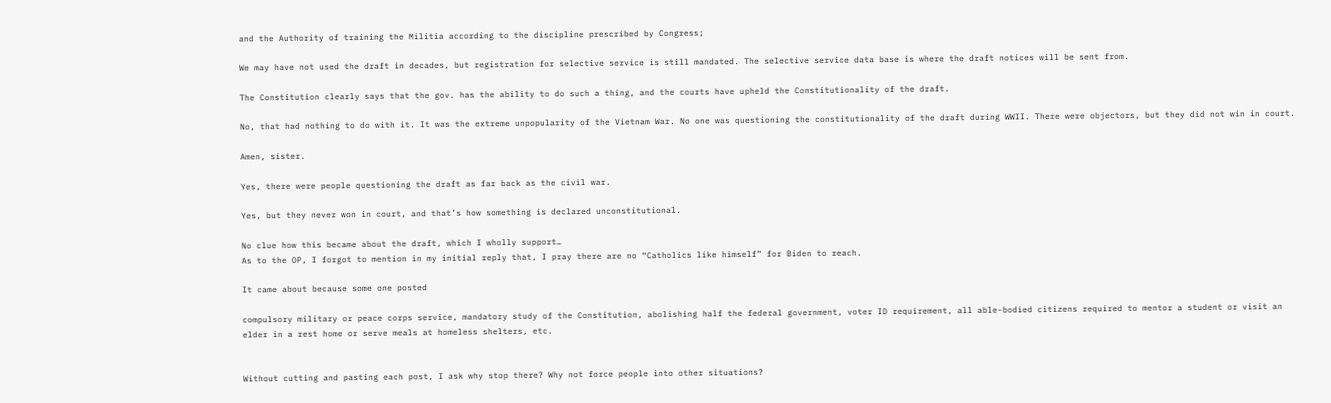and the Authority of training the Militia according to the discipline prescribed by Congress;

We may have not used the draft in decades, but registration for selective service is still mandated. The selective service data base is where the draft notices will be sent from.

The Constitution clearly says that the gov. has the ability to do such a thing, and the courts have upheld the Constitutionality of the draft.

No, that had nothing to do with it. It was the extreme unpopularity of the Vietnam War. No one was questioning the constitutionality of the draft during WWII. There were objectors, but they did not win in court.

Amen, sister.

Yes, there were people questioning the draft as far back as the civil war.

Yes, but they never won in court, and that’s how something is declared unconstitutional.

No clue how this became about the draft, which I wholly support…
As to the OP, I forgot to mention in my initial reply that, I pray there are no “Catholics like himself” for Biden to reach.

It came about because some one posted

compulsory military or peace corps service, mandatory study of the Constitution, abolishing half the federal government, voter ID requirement, all able-bodied citizens required to mentor a student or visit an elder in a rest home or serve meals at homeless shelters, etc.


Without cutting and pasting each post, I ask why stop there? Why not force people into other situations?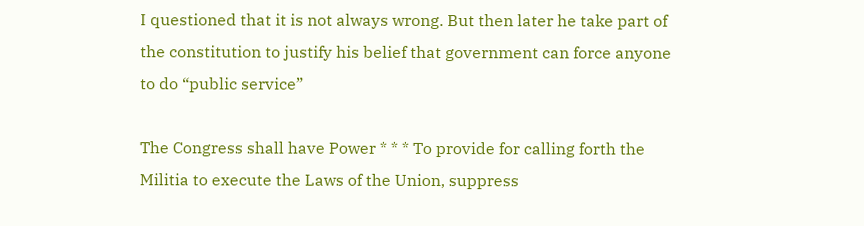I questioned that it is not always wrong. But then later he take part of the constitution to justify his belief that government can force anyone to do “public service”

The Congress shall have Power * * * To provide for calling forth the Militia to execute the Laws of the Union, suppress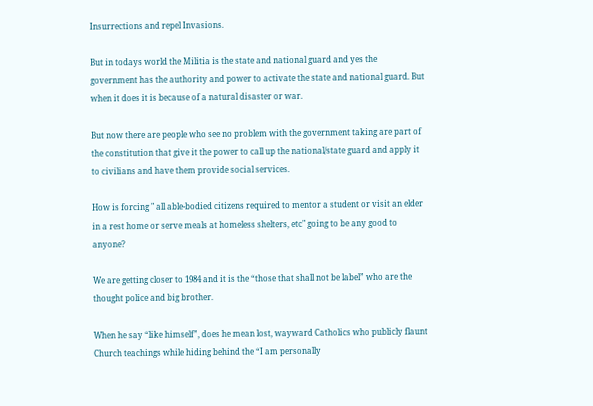Insurrections and repel Invasions.

But in todays world the Militia is the state and national guard and yes the government has the authority and power to activate the state and national guard. But when it does it is because of a natural disaster or war.

But now there are people who see no problem with the government taking are part of the constitution that give it the power to call up the national/state guard and apply it to civilians and have them provide social services.

How is forcing " all able-bodied citizens required to mentor a student or visit an elder in a rest home or serve meals at homeless shelters, etc" going to be any good to anyone?

We are getting closer to 1984 and it is the “those that shall not be label” who are the thought police and big brother.

When he say “like himself”, does he mean lost, wayward Catholics who publicly flaunt Church teachings while hiding behind the “I am personally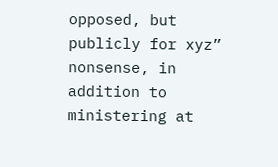opposed, but publicly for xyz” nonsense, in addition to ministering at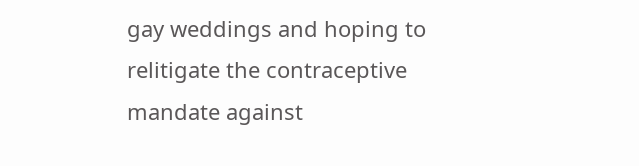gay weddings and hoping to relitigate the contraceptive mandate against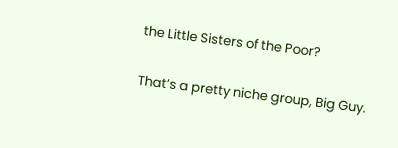the Little Sisters of the Poor?

That’s a pretty niche group, Big Guy.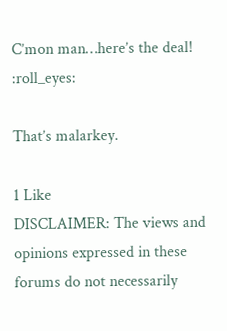C’mon man…here’s the deal! :roll_eyes:

That’s malarkey.

1 Like
DISCLAIMER: The views and opinions expressed in these forums do not necessarily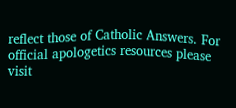reflect those of Catholic Answers. For official apologetics resources please visit